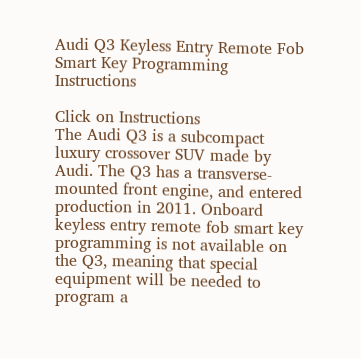Audi Q3 Keyless Entry Remote Fob Smart Key Programming Instructions

Click on Instructions
The Audi Q3 is a subcompact luxury crossover SUV made by Audi. The Q3 has a transverse-mounted front engine, and entered production in 2011. Onboard keyless entry remote fob smart key programming is not available on the Q3, meaning that special equipment will be needed to program a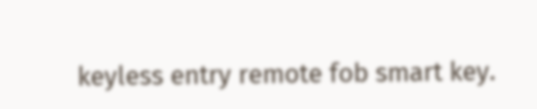keyless entry remote fob smart key.